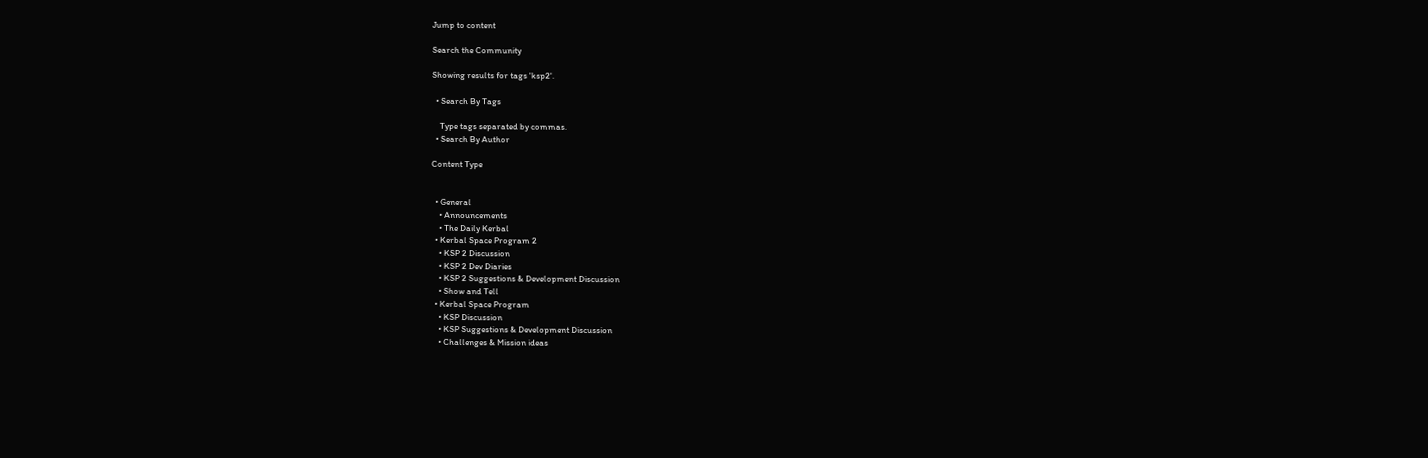Jump to content

Search the Community

Showing results for tags 'ksp2'.

  • Search By Tags

    Type tags separated by commas.
  • Search By Author

Content Type


  • General
    • Announcements
    • The Daily Kerbal
  • Kerbal Space Program 2
    • KSP 2 Discussion
    • KSP 2 Dev Diaries
    • KSP 2 Suggestions & Development Discussion
    • Show and Tell
  • Kerbal Space Program
    • KSP Discussion
    • KSP Suggestions & Development Discussion
    • Challenges & Mission ideas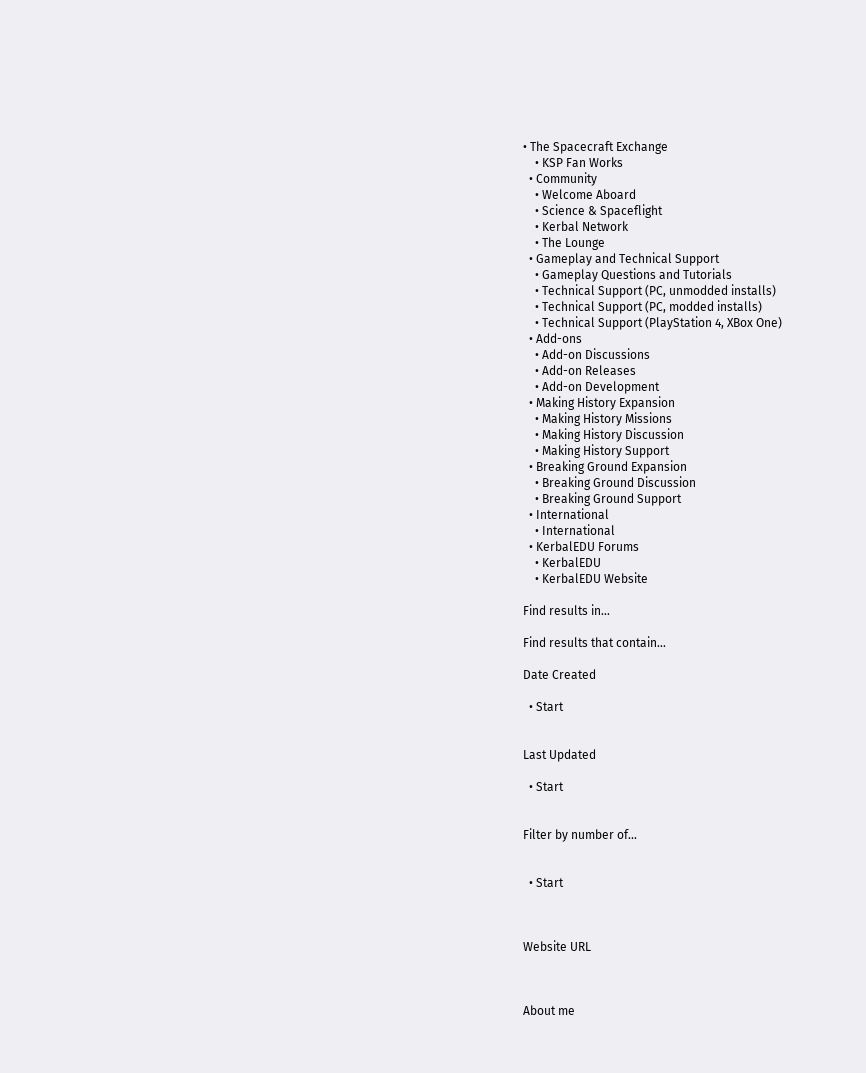• The Spacecraft Exchange
    • KSP Fan Works
  • Community
    • Welcome Aboard
    • Science & Spaceflight
    • Kerbal Network
    • The Lounge
  • Gameplay and Technical Support
    • Gameplay Questions and Tutorials
    • Technical Support (PC, unmodded installs)
    • Technical Support (PC, modded installs)
    • Technical Support (PlayStation 4, XBox One)
  • Add-ons
    • Add-on Discussions
    • Add-on Releases
    • Add-on Development
  • Making History Expansion
    • Making History Missions
    • Making History Discussion
    • Making History Support
  • Breaking Ground Expansion
    • Breaking Ground Discussion
    • Breaking Ground Support
  • International
    • International
  • KerbalEDU Forums
    • KerbalEDU
    • KerbalEDU Website

Find results in...

Find results that contain...

Date Created

  • Start


Last Updated

  • Start


Filter by number of...


  • Start



Website URL



About me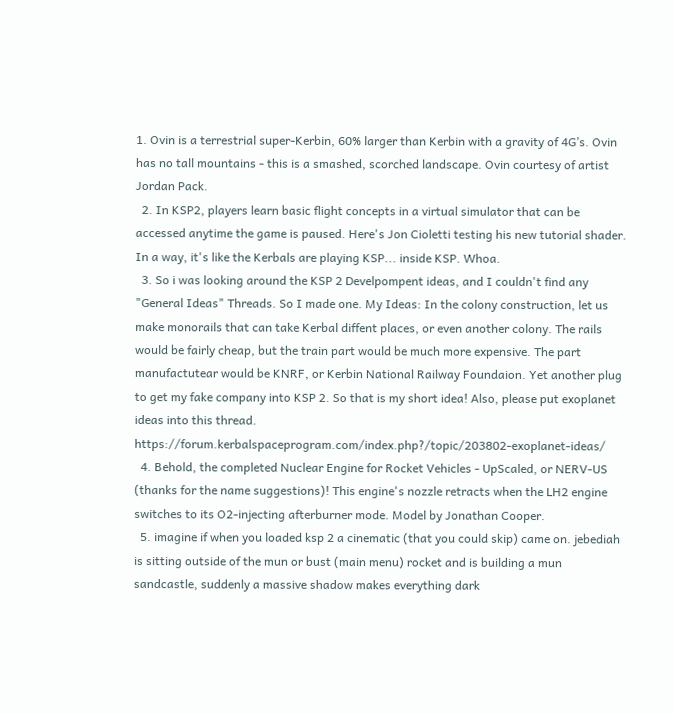1. Ovin is a terrestrial super-Kerbin, 60% larger than Kerbin with a gravity of 4G’s. Ovin has no tall mountains - this is a smashed, scorched landscape. Ovin courtesy of artist Jordan Pack.
  2. In KSP2, players learn basic flight concepts in a virtual simulator that can be accessed anytime the game is paused. Here's Jon Cioletti testing his new tutorial shader. In a way, it's like the Kerbals are playing KSP... inside KSP. Whoa.
  3. So i was looking around the KSP 2 Develpompent ideas, and I couldn't find any "General Ideas" Threads. So I made one. My Ideas: In the colony construction, let us make monorails that can take Kerbal diffent places, or even another colony. The rails would be fairly cheap, but the train part would be much more expensive. The part manufactutear would be KNRF, or Kerbin National Railway Foundaion. Yet another plug to get my fake company into KSP 2. So that is my short idea! Also, please put exoplanet ideas into this thread. https://forum.kerbalspaceprogram.com/index.php?/topic/203802-exoplanet-ideas/
  4. Behold, the completed Nuclear Engine for Rocket Vehicles - UpScaled, or NERV-US (thanks for the name suggestions)! This engine's nozzle retracts when the LH2 engine switches to its O2-injecting afterburner mode. Model by Jonathan Cooper.
  5. imagine if when you loaded ksp 2 a cinematic (that you could skip) came on. jebediah is sitting outside of the mun or bust (main menu) rocket and is building a mun sandcastle, suddenly a massive shadow makes everything dark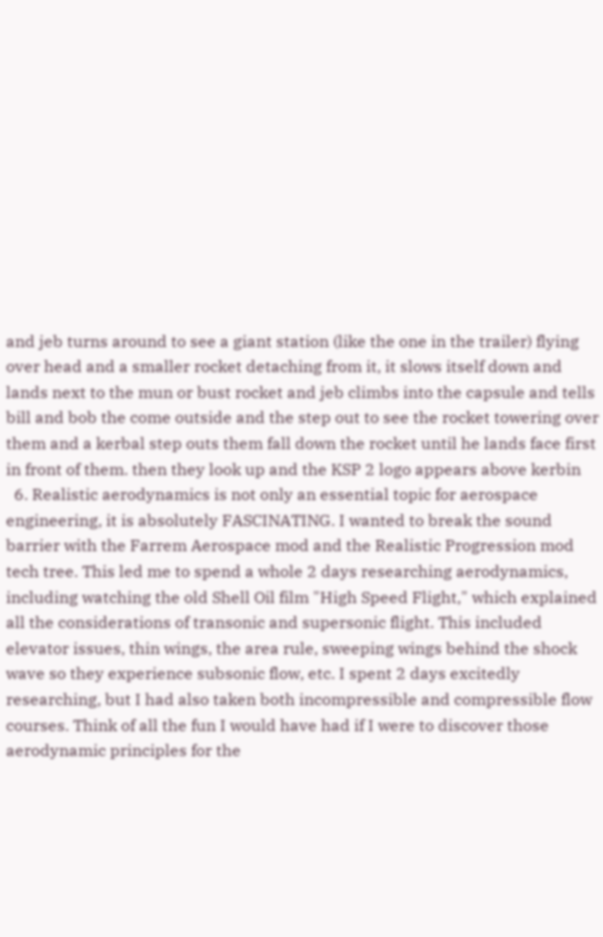and jeb turns around to see a giant station (like the one in the trailer) flying over head and a smaller rocket detaching from it, it slows itself down and lands next to the mun or bust rocket and jeb climbs into the capsule and tells bill and bob the come outside and the step out to see the rocket towering over them and a kerbal step outs them fall down the rocket until he lands face first in front of them. then they look up and the KSP 2 logo appears above kerbin
  6. Realistic aerodynamics is not only an essential topic for aerospace engineering, it is absolutely FASCINATING. I wanted to break the sound barrier with the Farrem Aerospace mod and the Realistic Progression mod tech tree. This led me to spend a whole 2 days researching aerodynamics, including watching the old Shell Oil film "High Speed Flight," which explained all the considerations of transonic and supersonic flight. This included elevator issues, thin wings, the area rule, sweeping wings behind the shock wave so they experience subsonic flow, etc. I spent 2 days excitedly researching, but I had also taken both incompressible and compressible flow courses. Think of all the fun I would have had if I were to discover those aerodynamic principles for the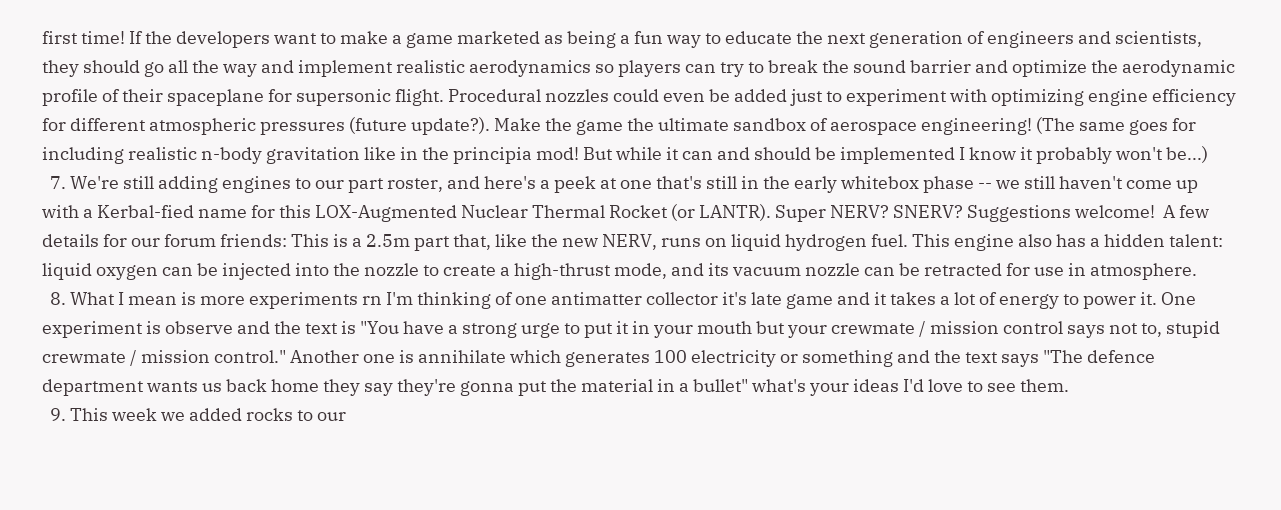first time! If the developers want to make a game marketed as being a fun way to educate the next generation of engineers and scientists, they should go all the way and implement realistic aerodynamics so players can try to break the sound barrier and optimize the aerodynamic profile of their spaceplane for supersonic flight. Procedural nozzles could even be added just to experiment with optimizing engine efficiency for different atmospheric pressures (future update?). Make the game the ultimate sandbox of aerospace engineering! (The same goes for including realistic n-body gravitation like in the principia mod! But while it can and should be implemented I know it probably won't be...)
  7. We're still adding engines to our part roster, and here's a peek at one that's still in the early whitebox phase -- we still haven't come up with a Kerbal-fied name for this LOX-Augmented Nuclear Thermal Rocket (or LANTR). Super NERV? SNERV? Suggestions welcome!  A few details for our forum friends: This is a 2.5m part that, like the new NERV, runs on liquid hydrogen fuel. This engine also has a hidden talent: liquid oxygen can be injected into the nozzle to create a high-thrust mode, and its vacuum nozzle can be retracted for use in atmosphere.
  8. What I mean is more experiments rn I'm thinking of one antimatter collector it's late game and it takes a lot of energy to power it. One experiment is observe and the text is "You have a strong urge to put it in your mouth but your crewmate / mission control says not to, stupid crewmate / mission control." Another one is annihilate which generates 100 electricity or something and the text says "The defence department wants us back home they say they're gonna put the material in a bullet" what's your ideas I'd love to see them.
  9. This week we added rocks to our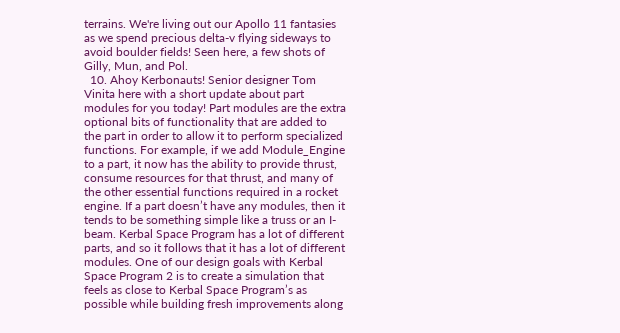terrains. We're living out our Apollo 11 fantasies as we spend precious delta-v flying sideways to avoid boulder fields! Seen here, a few shots of Gilly, Mun, and Pol.
  10. Ahoy Kerbonauts! Senior designer Tom Vinita here with a short update about part modules for you today! Part modules are the extra optional bits of functionality that are added to the part in order to allow it to perform specialized functions. For example, if we add Module_Engine to a part, it now has the ability to provide thrust, consume resources for that thrust, and many of the other essential functions required in a rocket engine. If a part doesn’t have any modules, then it tends to be something simple like a truss or an I-beam. Kerbal Space Program has a lot of different parts, and so it follows that it has a lot of different modules. One of our design goals with Kerbal Space Program 2 is to create a simulation that feels as close to Kerbal Space Program’s as possible while building fresh improvements along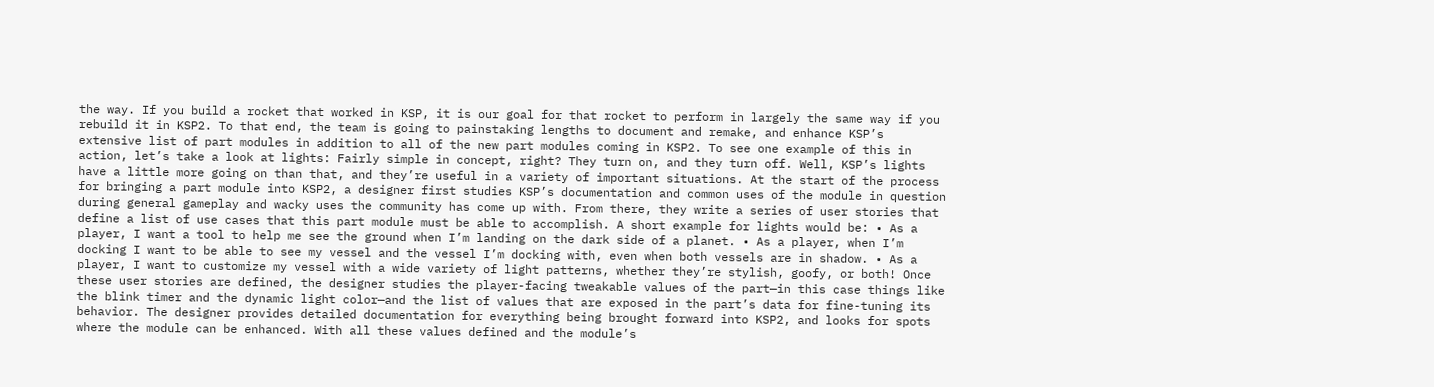the way. If you build a rocket that worked in KSP, it is our goal for that rocket to perform in largely the same way if you rebuild it in KSP2. To that end, the team is going to painstaking lengths to document and remake, and enhance KSP’s extensive list of part modules in addition to all of the new part modules coming in KSP2. To see one example of this in action, let’s take a look at lights: Fairly simple in concept, right? They turn on, and they turn off. Well, KSP’s lights have a little more going on than that, and they’re useful in a variety of important situations. At the start of the process for bringing a part module into KSP2, a designer first studies KSP’s documentation and common uses of the module in question during general gameplay and wacky uses the community has come up with. From there, they write a series of user stories that define a list of use cases that this part module must be able to accomplish. A short example for lights would be: • As a player, I want a tool to help me see the ground when I’m landing on the dark side of a planet. • As a player, when I’m docking I want to be able to see my vessel and the vessel I’m docking with, even when both vessels are in shadow. • As a player, I want to customize my vessel with a wide variety of light patterns, whether they’re stylish, goofy, or both! Once these user stories are defined, the designer studies the player-facing tweakable values of the part—in this case things like the blink timer and the dynamic light color—and the list of values that are exposed in the part’s data for fine-tuning its behavior. The designer provides detailed documentation for everything being brought forward into KSP2, and looks for spots where the module can be enhanced. With all these values defined and the module’s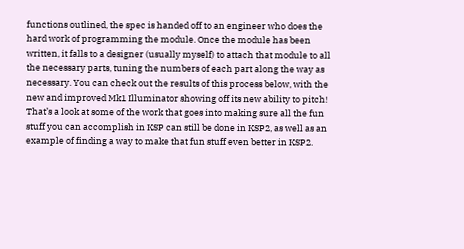functions outlined, the spec is handed off to an engineer who does the hard work of programming the module. Once the module has been written, it falls to a designer (usually myself) to attach that module to all the necessary parts, tuning the numbers of each part along the way as necessary. You can check out the results of this process below, with the new and improved Mk1 Illuminator showing off its new ability to pitch! That’s a look at some of the work that goes into making sure all the fun stuff you can accomplish in KSP can still be done in KSP2, as well as an example of finding a way to make that fun stuff even better in KSP2.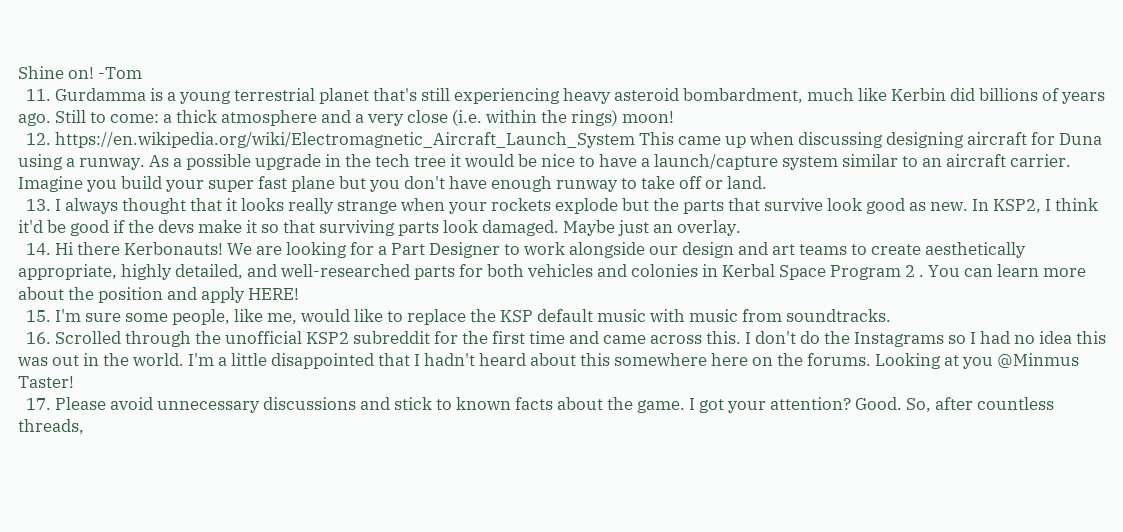Shine on! -Tom
  11. Gurdamma is a young terrestrial planet that's still experiencing heavy asteroid bombardment, much like Kerbin did billions of years ago. Still to come: a thick atmosphere and a very close (i.e. within the rings) moon!
  12. https://en.wikipedia.org/wiki/Electromagnetic_Aircraft_Launch_System This came up when discussing designing aircraft for Duna using a runway. As a possible upgrade in the tech tree it would be nice to have a launch/capture system similar to an aircraft carrier. Imagine you build your super fast plane but you don't have enough runway to take off or land.
  13. I always thought that it looks really strange when your rockets explode but the parts that survive look good as new. In KSP2, I think it'd be good if the devs make it so that surviving parts look damaged. Maybe just an overlay.
  14. Hi there Kerbonauts! We are looking for a Part Designer to work alongside our design and art teams to create aesthetically appropriate, highly detailed, and well-researched parts for both vehicles and colonies in Kerbal Space Program 2 . You can learn more about the position and apply HERE!
  15. I'm sure some people, like me, would like to replace the KSP default music with music from soundtracks.
  16. Scrolled through the unofficial KSP2 subreddit for the first time and came across this. I don't do the Instagrams so I had no idea this was out in the world. I'm a little disappointed that I hadn't heard about this somewhere here on the forums. Looking at you @Minmus Taster!
  17. Please avoid unnecessary discussions and stick to known facts about the game. I got your attention? Good. So, after countless threads,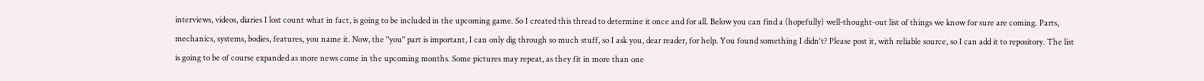interviews, videos, diaries I lost count what in fact, is going to be included in the upcoming game. So I created this thread to determine it once and for all. Below you can find a (hopefully) well-thought-out list of things we know for sure are coming. Parts, mechanics, systems, bodies, features, you name it. Now, the "you" part is important, I can only dig through so much stuff, so I ask you, dear reader, for help. You found something I didn't? Please post it, with reliable source, so I can add it to repository. The list is going to be of course expanded as more news come in the upcoming months. Some pictures may repeat, as they fit in more than one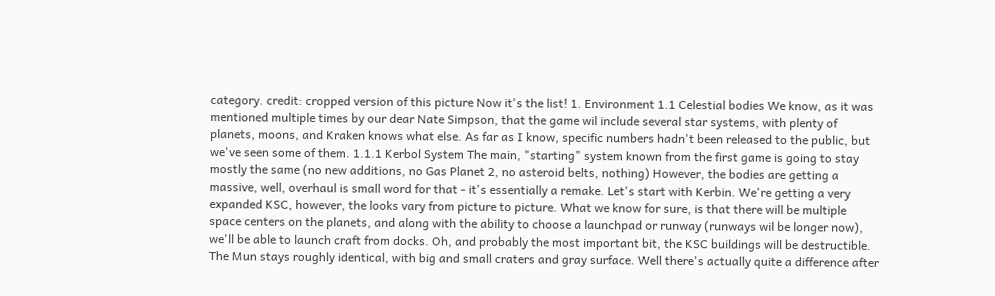category. credit: cropped version of this picture Now it's the list! 1. Environment 1.1 Celestial bodies We know, as it was mentioned multiple times by our dear Nate Simpson, that the game wil include several star systems, with plenty of planets, moons, and Kraken knows what else. As far as I know, specific numbers hadn't been released to the public, but we've seen some of them. 1.1.1 Kerbol System The main, "starting" system known from the first game is going to stay mostly the same (no new additions, no Gas Planet 2, no asteroid belts, nothing) However, the bodies are getting a massive, well, overhaul is small word for that - it's essentially a remake. Let's start with Kerbin. We're getting a very expanded KSC, however, the looks vary from picture to picture. What we know for sure, is that there will be multiple space centers on the planets, and along with the ability to choose a launchpad or runway (runways wil be longer now), we'll be able to launch craft from docks. Oh, and probably the most important bit, the KSC buildings will be destructible. The Mun stays roughly identical, with big and small craters and gray surface. Well there's actually quite a difference after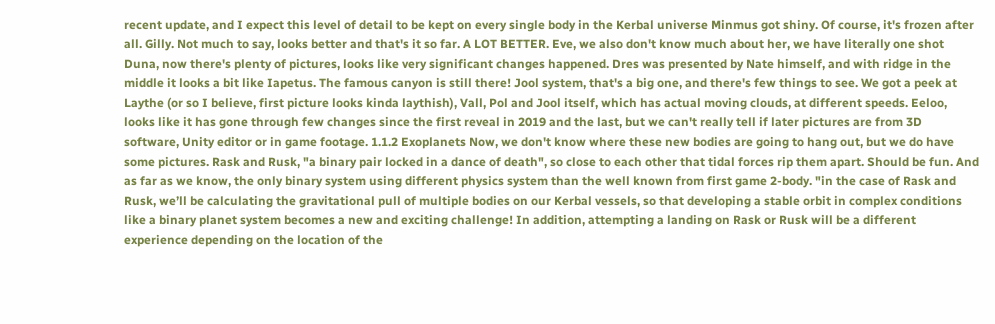recent update, and I expect this level of detail to be kept on every single body in the Kerbal universe Minmus got shiny. Of course, it's frozen after all. Gilly. Not much to say, looks better and that's it so far. A LOT BETTER. Eve, we also don't know much about her, we have literally one shot Duna, now there's plenty of pictures, looks like very significant changes happened. Dres was presented by Nate himself, and with ridge in the middle it looks a bit like Iapetus. The famous canyon is still there! Jool system, that's a big one, and there's few things to see. We got a peek at Laythe (or so I believe, first picture looks kinda laythish), Vall, Pol and Jool itself, which has actual moving clouds, at different speeds. Eeloo, looks like it has gone through few changes since the first reveal in 2019 and the last, but we can't really tell if later pictures are from 3D software, Unity editor or in game footage. 1.1.2 Exoplanets Now, we don't know where these new bodies are going to hang out, but we do have some pictures. Rask and Rusk, "a binary pair locked in a dance of death", so close to each other that tidal forces rip them apart. Should be fun. And as far as we know, the only binary system using different physics system than the well known from first game 2-body. "in the case of Rask and Rusk, we’ll be calculating the gravitational pull of multiple bodies on our Kerbal vessels, so that developing a stable orbit in complex conditions like a binary planet system becomes a new and exciting challenge! In addition, attempting a landing on Rask or Rusk will be a different experience depending on the location of the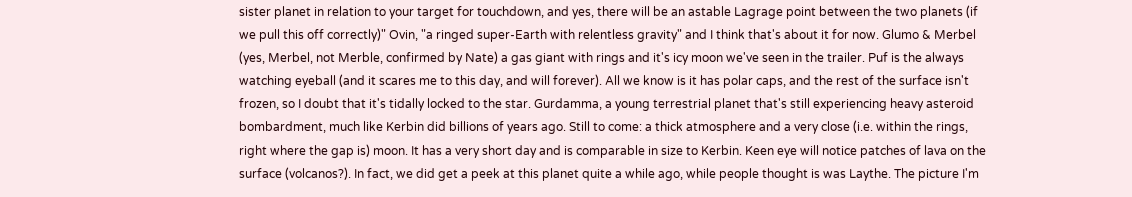sister planet in relation to your target for touchdown, and yes, there will be an astable Lagrage point between the two planets (if we pull this off correctly)" Ovin, "a ringed super-Earth with relentless gravity" and I think that's about it for now. Glumo & Merbel (yes, Merbel, not Merble, confirmed by Nate) a gas giant with rings and it's icy moon we've seen in the trailer. Puf is the always watching eyeball (and it scares me to this day, and will forever). All we know is it has polar caps, and the rest of the surface isn't frozen, so I doubt that it's tidally locked to the star. Gurdamma, a young terrestrial planet that's still experiencing heavy asteroid bombardment, much like Kerbin did billions of years ago. Still to come: a thick atmosphere and a very close (i.e. within the rings, right where the gap is) moon. It has a very short day and is comparable in size to Kerbin. Keen eye will notice patches of lava on the surface (volcanos?). In fact, we did get a peek at this planet quite a while ago, while people thought is was Laythe. The picture I'm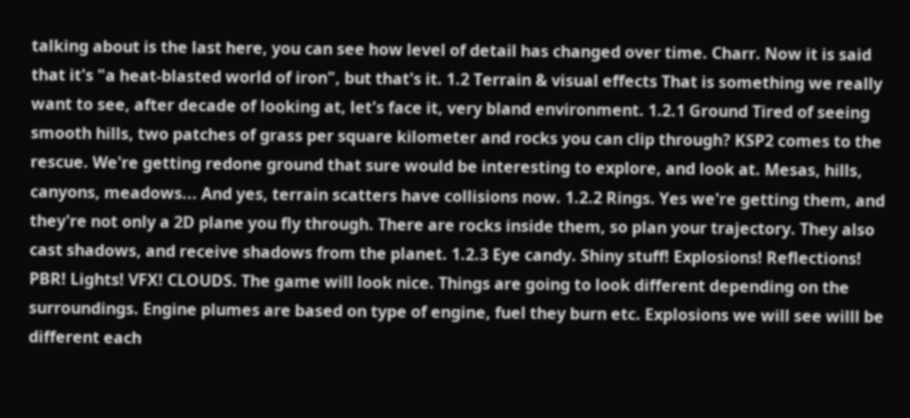talking about is the last here, you can see how level of detail has changed over time. Charr. Now it is said that it's "a heat-blasted world of iron", but that's it. 1.2 Terrain & visual effects That is something we really want to see, after decade of looking at, let's face it, very bland environment. 1.2.1 Ground Tired of seeing smooth hills, two patches of grass per square kilometer and rocks you can clip through? KSP2 comes to the rescue. We're getting redone ground that sure would be interesting to explore, and look at. Mesas, hills, canyons, meadows... And yes, terrain scatters have collisions now. 1.2.2 Rings. Yes we're getting them, and they're not only a 2D plane you fly through. There are rocks inside them, so plan your trajectory. They also cast shadows, and receive shadows from the planet. 1.2.3 Eye candy. Shiny stuff! Explosions! Reflections! PBR! Lights! VFX! CLOUDS. The game will look nice. Things are going to look different depending on the surroundings. Engine plumes are based on type of engine, fuel they burn etc. Explosions we will see willl be different each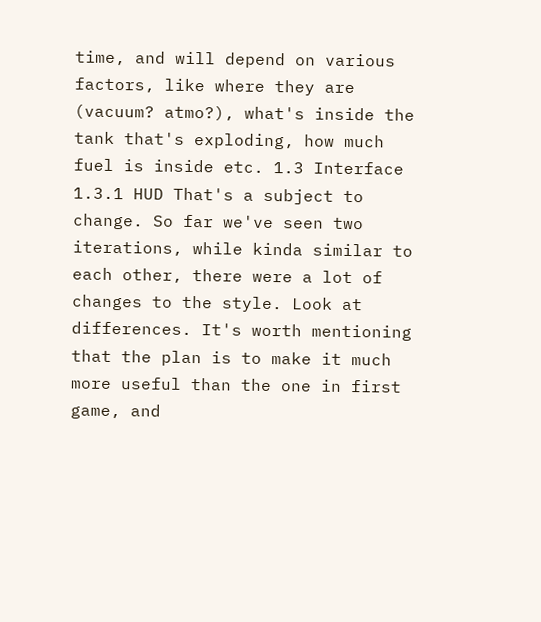time, and will depend on various factors, like where they are (vacuum? atmo?), what's inside the tank that's exploding, how much fuel is inside etc. 1.3 Interface 1.3.1 HUD That's a subject to change. So far we've seen two iterations, while kinda similar to each other, there were a lot of changes to the style. Look at differences. It's worth mentioning that the plan is to make it much more useful than the one in first game, and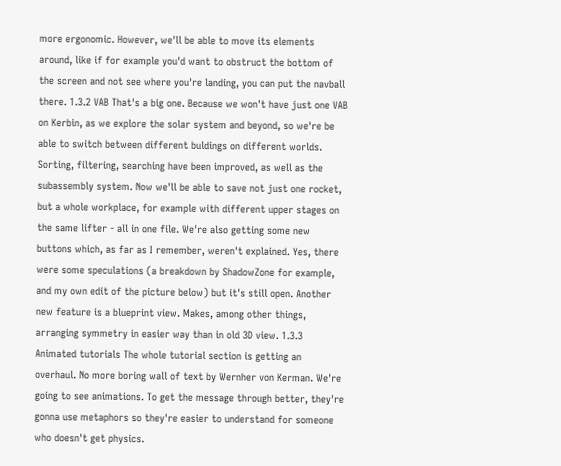more ergonomic. However, we'll be able to move its elements around, like if for example you'd want to obstruct the bottom of the screen and not see where you're landing, you can put the navball there. 1.3.2 VAB That's a big one. Because we won't have just one VAB on Kerbin, as we explore the solar system and beyond, so we're be able to switch between different buldings on different worlds. Sorting, filtering, searching have been improved, as well as the subassembly system. Now we'll be able to save not just one rocket, but a whole workplace, for example with different upper stages on the same lifter - all in one file. We're also getting some new buttons which, as far as I remember, weren't explained. Yes, there were some speculations (a breakdown by ShadowZone for example, and my own edit of the picture below) but it's still open. Another new feature is a blueprint view. Makes, among other things, arranging symmetry in easier way than in old 3D view. 1.3.3 Animated tutorials The whole tutorial section is getting an overhaul. No more boring wall of text by Wernher von Kerman. We're going to see animations. To get the message through better, they're gonna use metaphors so they're easier to understand for someone who doesn't get physics.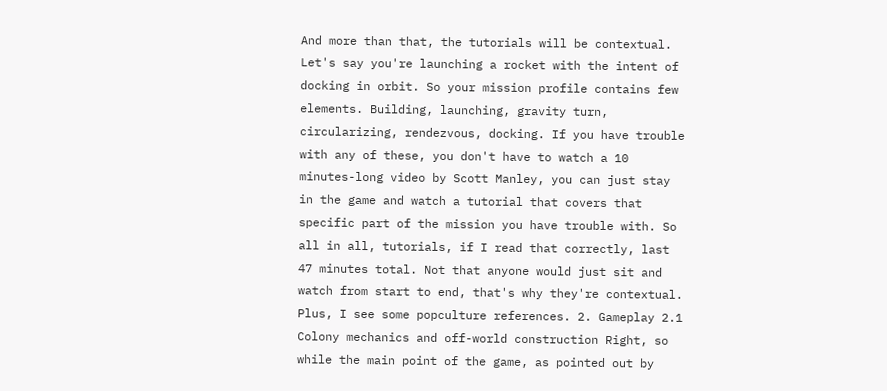And more than that, the tutorials will be contextual. Let's say you're launching a rocket with the intent of docking in orbit. So your mission profile contains few elements. Building, launching, gravity turn, circularizing, rendezvous, docking. If you have trouble with any of these, you don't have to watch a 10 minutes-long video by Scott Manley, you can just stay in the game and watch a tutorial that covers that specific part of the mission you have trouble with. So all in all, tutorials, if I read that correctly, last 47 minutes total. Not that anyone would just sit and watch from start to end, that's why they're contextual. Plus, I see some popculture references. 2. Gameplay 2.1 Colony mechanics and off-world construction Right, so while the main point of the game, as pointed out by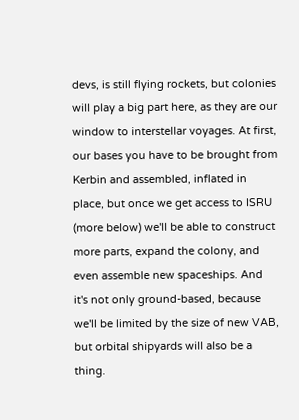devs, is still flying rockets, but colonies will play a big part here, as they are our window to interstellar voyages. At first, our bases you have to be brought from Kerbin and assembled, inflated in place, but once we get access to ISRU (more below) we'll be able to construct more parts, expand the colony, and even assemble new spaceships. And it's not only ground-based, because we'll be limited by the size of new VAB, but orbital shipyards will also be a thing.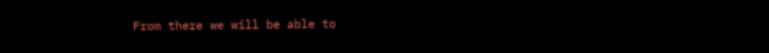From there we will be able to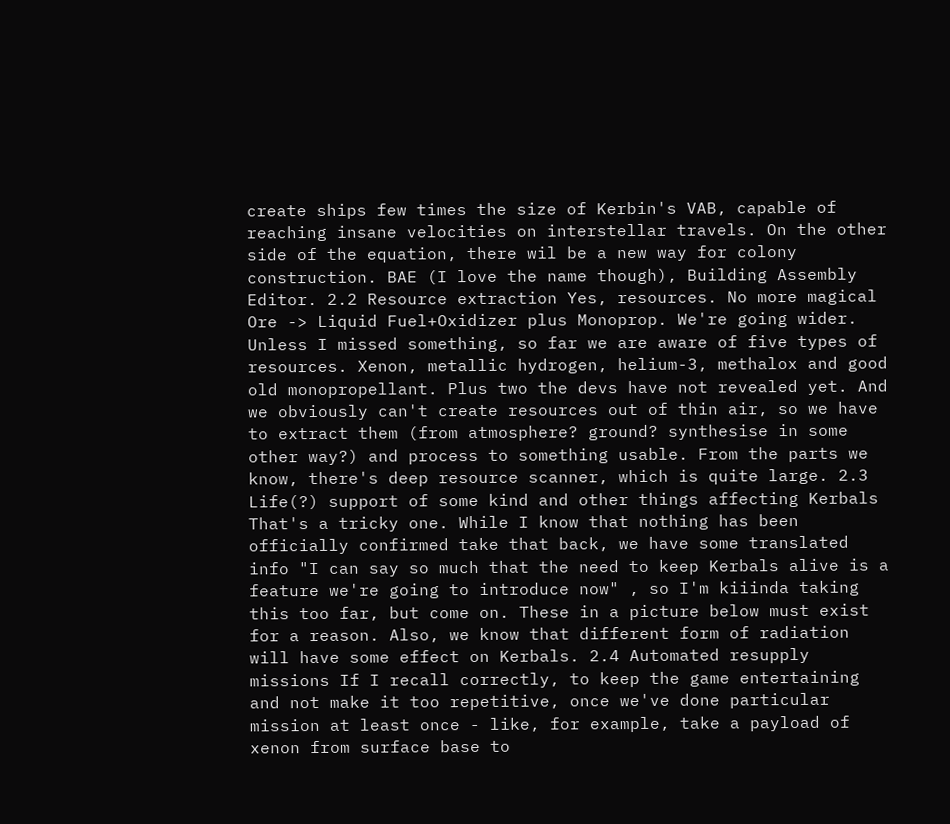create ships few times the size of Kerbin's VAB, capable of reaching insane velocities on interstellar travels. On the other side of the equation, there wil be a new way for colony construction. BAE (I love the name though), Building Assembly Editor. 2.2 Resource extraction Yes, resources. No more magical Ore -> Liquid Fuel+Oxidizer plus Monoprop. We're going wider. Unless I missed something, so far we are aware of five types of resources. Xenon, metallic hydrogen, helium-3, methalox and good old monopropellant. Plus two the devs have not revealed yet. And we obviously can't create resources out of thin air, so we have to extract them (from atmosphere? ground? synthesise in some other way?) and process to something usable. From the parts we know, there's deep resource scanner, which is quite large. 2.3 Life(?) support of some kind and other things affecting Kerbals That's a tricky one. While I know that nothing has been officially confirmed take that back, we have some translated info "I can say so much that the need to keep Kerbals alive is a feature we're going to introduce now" , so I'm kiiinda taking this too far, but come on. These in a picture below must exist for a reason. Also, we know that different form of radiation will have some effect on Kerbals. 2.4 Automated resupply missions If I recall correctly, to keep the game entertaining and not make it too repetitive, once we've done particular mission at least once - like, for example, take a payload of xenon from surface base to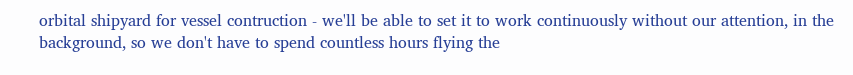orbital shipyard for vessel contruction - we'll be able to set it to work continuously without our attention, in the background, so we don't have to spend countless hours flying the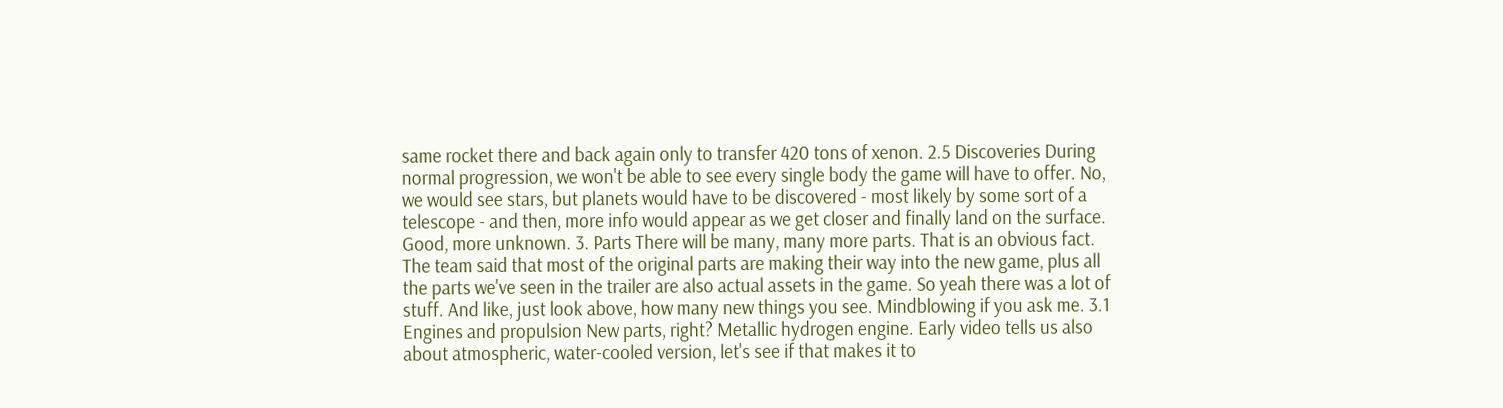same rocket there and back again only to transfer 420 tons of xenon. 2.5 Discoveries During normal progression, we won't be able to see every single body the game will have to offer. No, we would see stars, but planets would have to be discovered - most likely by some sort of a telescope - and then, more info would appear as we get closer and finally land on the surface. Good, more unknown. 3. Parts There will be many, many more parts. That is an obvious fact. The team said that most of the original parts are making their way into the new game, plus all the parts we've seen in the trailer are also actual assets in the game. So yeah there was a lot of stuff. And like, just look above, how many new things you see. Mindblowing if you ask me. 3.1 Engines and propulsion New parts, right? Metallic hydrogen engine. Early video tells us also about atmospheric, water-cooled version, let's see if that makes it to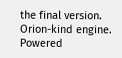the final version. Orion-kind engine. Powered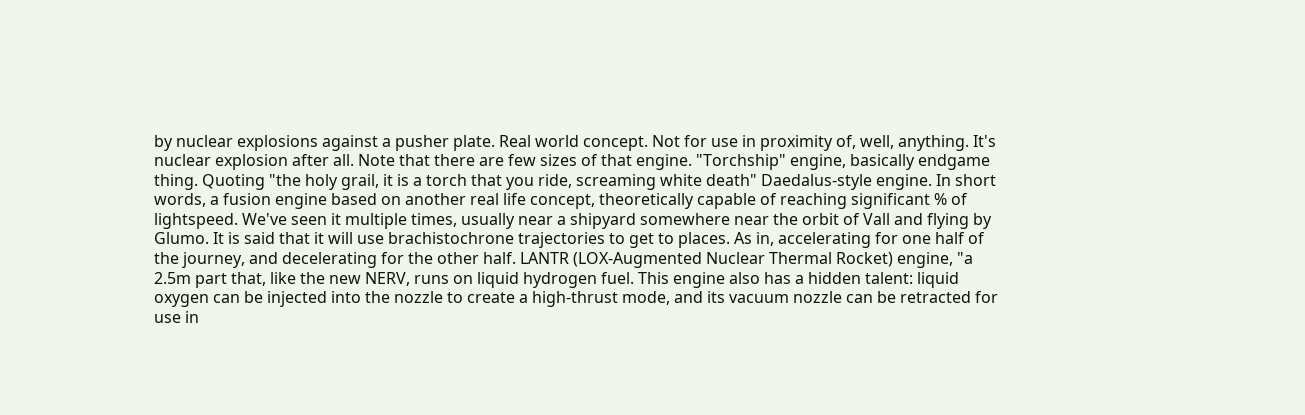by nuclear explosions against a pusher plate. Real world concept. Not for use in proximity of, well, anything. It's nuclear explosion after all. Note that there are few sizes of that engine. "Torchship" engine, basically endgame thing. Quoting "the holy grail, it is a torch that you ride, screaming white death" Daedalus-style engine. In short words, a fusion engine based on another real life concept, theoretically capable of reaching significant % of lightspeed. We've seen it multiple times, usually near a shipyard somewhere near the orbit of Vall and flying by Glumo. It is said that it will use brachistochrone trajectories to get to places. As in, accelerating for one half of the journey, and decelerating for the other half. LANTR (LOX-Augmented Nuclear Thermal Rocket) engine, "a 2.5m part that, like the new NERV, runs on liquid hydrogen fuel. This engine also has a hidden talent: liquid oxygen can be injected into the nozzle to create a high-thrust mode, and its vacuum nozzle can be retracted for use in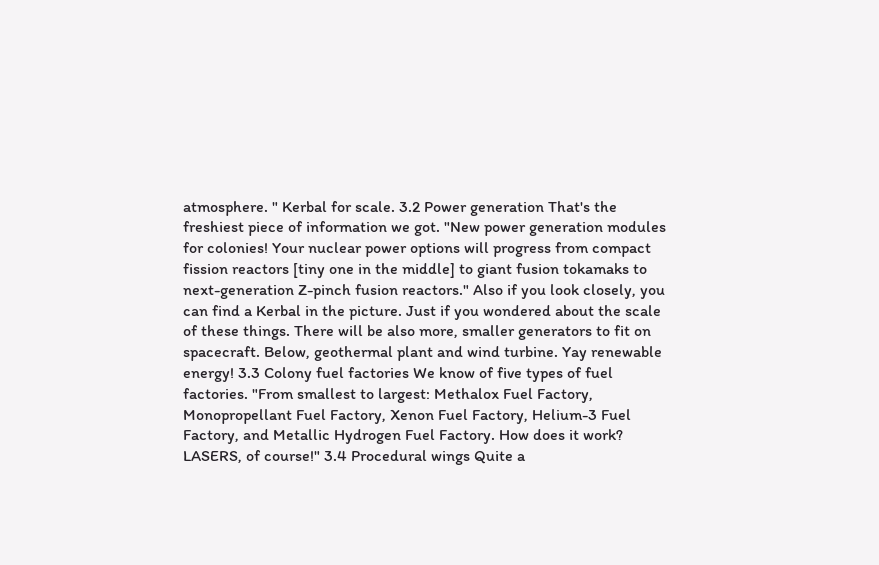atmosphere. " Kerbal for scale. 3.2 Power generation That's the freshiest piece of information we got. "New power generation modules for colonies! Your nuclear power options will progress from compact fission reactors [tiny one in the middle] to giant fusion tokamaks to next-generation Z-pinch fusion reactors." Also if you look closely, you can find a Kerbal in the picture. Just if you wondered about the scale of these things. There will be also more, smaller generators to fit on spacecraft. Below, geothermal plant and wind turbine. Yay renewable energy! 3.3 Colony fuel factories We know of five types of fuel factories. "From smallest to largest: Methalox Fuel Factory, Monopropellant Fuel Factory, Xenon Fuel Factory, Helium-3 Fuel Factory, and Metallic Hydrogen Fuel Factory. How does it work? LASERS, of course!" 3.4 Procedural wings Quite a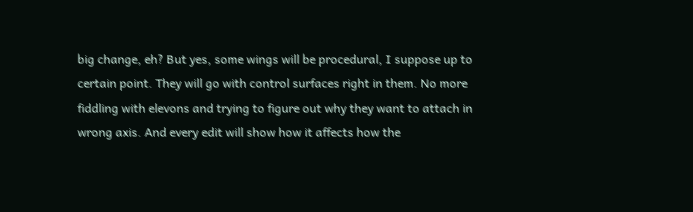big change, eh? But yes, some wings will be procedural, I suppose up to certain point. They will go with control surfaces right in them. No more fiddling with elevons and trying to figure out why they want to attach in wrong axis. And every edit will show how it affects how the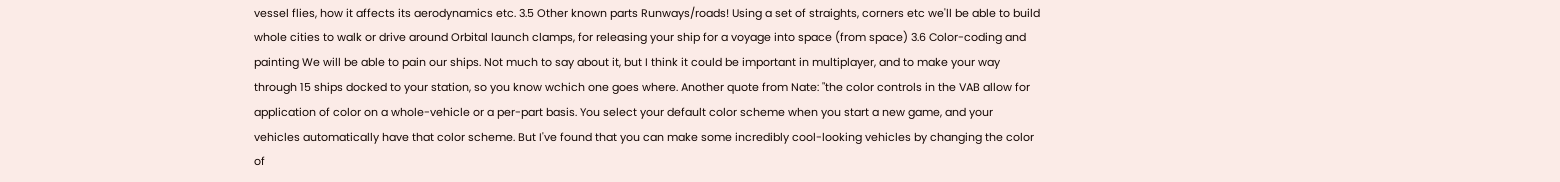vessel flies, how it affects its aerodynamics etc. 3.5 Other known parts Runways/roads! Using a set of straights, corners etc we'll be able to build whole cities to walk or drive around Orbital launch clamps, for releasing your ship for a voyage into space (from space) 3.6 Color-coding and painting We will be able to pain our ships. Not much to say about it, but I think it could be important in multiplayer, and to make your way through 15 ships docked to your station, so you know wchich one goes where. Another quote from Nate: "the color controls in the VAB allow for application of color on a whole-vehicle or a per-part basis. You select your default color scheme when you start a new game, and your vehicles automatically have that color scheme. But I've found that you can make some incredibly cool-looking vehicles by changing the color of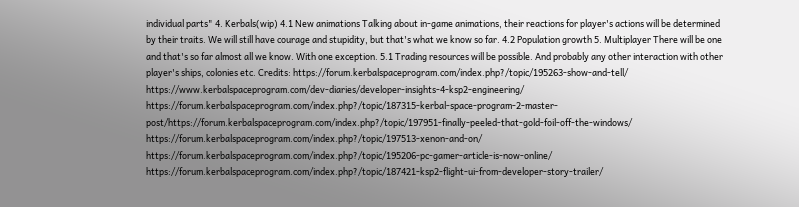individual parts" 4. Kerbals(wip) 4.1 New animations Talking about in-game animations, their reactions for player's actions will be determined by their traits. We will still have courage and stupidity, but that's what we know so far. 4.2 Population growth 5. Multiplayer There will be one and that's so far almost all we know. With one exception. 5.1 Trading resources will be possible. And probably any other interaction with other player's ships, colonies etc. Credits: https://forum.kerbalspaceprogram.com/index.php?/topic/195263-show-and-tell/ https://www.kerbalspaceprogram.com/dev-diaries/developer-insights-4-ksp2-engineering/ https://forum.kerbalspaceprogram.com/index.php?/topic/187315-kerbal-space-program-2-master-post/https://forum.kerbalspaceprogram.com/index.php?/topic/197951-finally-peeled-that-gold-foil-off-the-windows/ https://forum.kerbalspaceprogram.com/index.php?/topic/197513-xenon-and-on/ https://forum.kerbalspaceprogram.com/index.php?/topic/195206-pc-gamer-article-is-now-online/ https://forum.kerbalspaceprogram.com/index.php?/topic/187421-ksp2-flight-ui-from-developer-story-trailer/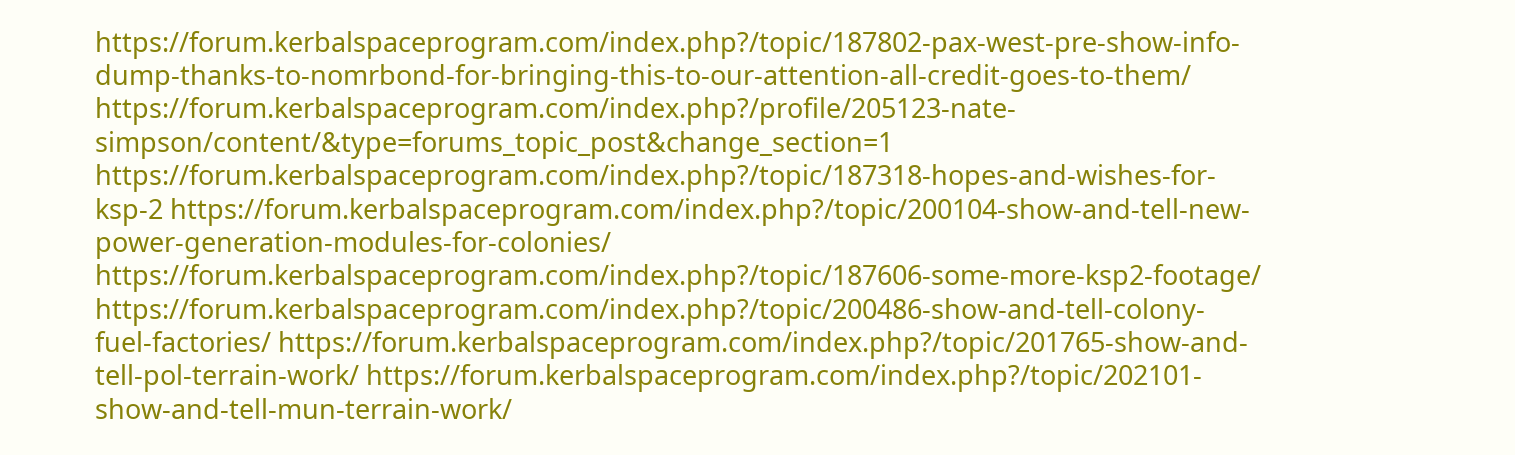https://forum.kerbalspaceprogram.com/index.php?/topic/187802-pax-west-pre-show-info-dump-thanks-to-nomrbond-for-bringing-this-to-our-attention-all-credit-goes-to-them/ https://forum.kerbalspaceprogram.com/index.php?/profile/205123-nate-simpson/content/&type=forums_topic_post&change_section=1 https://forum.kerbalspaceprogram.com/index.php?/topic/187318-hopes-and-wishes-for-ksp-2 https://forum.kerbalspaceprogram.com/index.php?/topic/200104-show-and-tell-new-power-generation-modules-for-colonies/ https://forum.kerbalspaceprogram.com/index.php?/topic/187606-some-more-ksp2-footage/ https://forum.kerbalspaceprogram.com/index.php?/topic/200486-show-and-tell-colony-fuel-factories/ https://forum.kerbalspaceprogram.com/index.php?/topic/201765-show-and-tell-pol-terrain-work/ https://forum.kerbalspaceprogram.com/index.php?/topic/202101-show-and-tell-mun-terrain-work/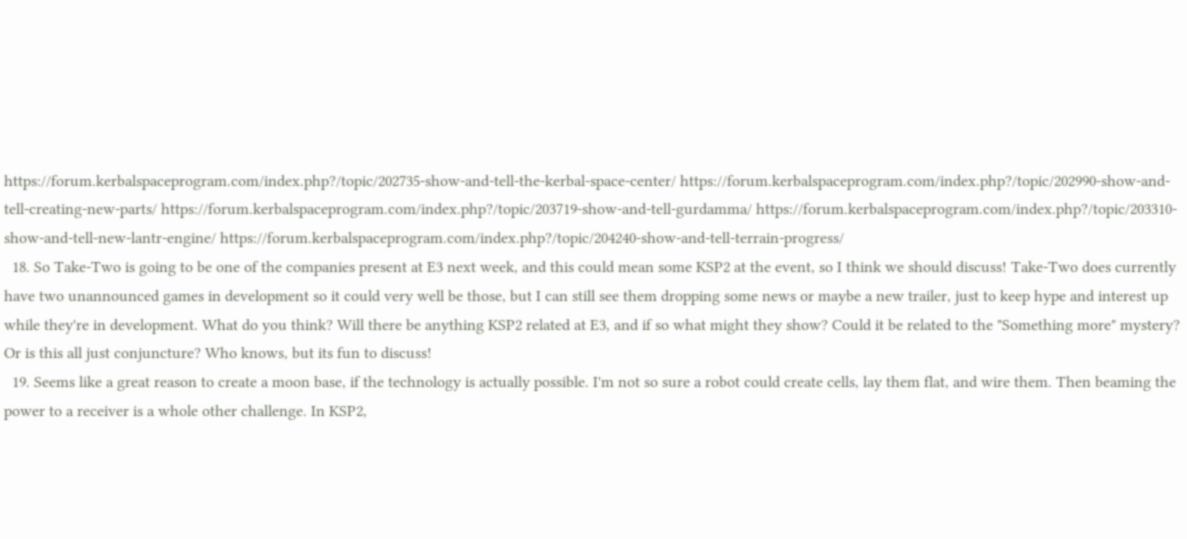https://forum.kerbalspaceprogram.com/index.php?/topic/202735-show-and-tell-the-kerbal-space-center/ https://forum.kerbalspaceprogram.com/index.php?/topic/202990-show-and-tell-creating-new-parts/ https://forum.kerbalspaceprogram.com/index.php?/topic/203719-show-and-tell-gurdamma/ https://forum.kerbalspaceprogram.com/index.php?/topic/203310-show-and-tell-new-lantr-engine/ https://forum.kerbalspaceprogram.com/index.php?/topic/204240-show-and-tell-terrain-progress/
  18. So Take-Two is going to be one of the companies present at E3 next week, and this could mean some KSP2 at the event, so I think we should discuss! Take-Two does currently have two unannounced games in development so it could very well be those, but I can still see them dropping some news or maybe a new trailer, just to keep hype and interest up while they're in development. What do you think? Will there be anything KSP2 related at E3, and if so what might they show? Could it be related to the "Something more" mystery? Or is this all just conjuncture? Who knows, but its fun to discuss!
  19. Seems like a great reason to create a moon base, if the technology is actually possible. I'm not so sure a robot could create cells, lay them flat, and wire them. Then beaming the power to a receiver is a whole other challenge. In KSP2,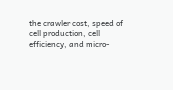the crawler cost, speed of cell production, cell efficiency, and micro-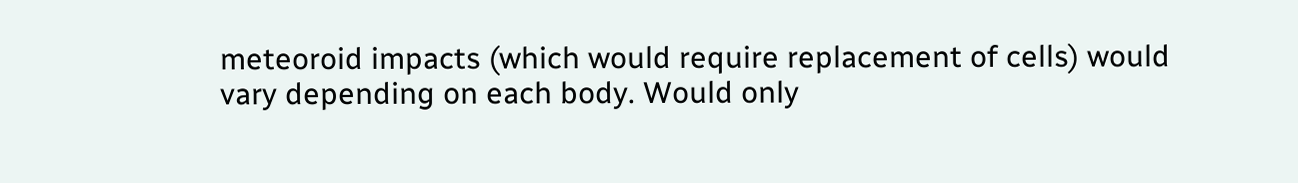meteoroid impacts (which would require replacement of cells) would vary depending on each body. Would only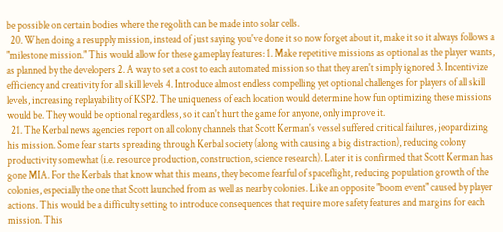be possible on certain bodies where the regolith can be made into solar cells.
  20. When doing a resupply mission, instead of just saying you've done it so now forget about it, make it so it always follows a "milestone mission." This would allow for these gameplay features: 1. Make repetitive missions as optional as the player wants, as planned by the developers 2. A way to set a cost to each automated mission so that they aren't simply ignored 3. Incentivize efficiency and creativity for all skill levels 4. Introduce almost endless compelling yet optional challenges for players of all skill levels, increasing replayability of KSP2. The uniqueness of each location would determine how fun optimizing these missions would be. They would be optional regardless, so it can't hurt the game for anyone, only improve it.
  21. The Kerbal news agencies report on all colony channels that Scott Kerman's vessel suffered critical failures, jeopardizing his mission. Some fear starts spreading through Kerbal society (along with causing a big distraction), reducing colony productivity somewhat (i.e. resource production, construction, science research). Later it is confirmed that Scott Kerman has gone MIA. For the Kerbals that know what this means, they become fearful of spaceflight, reducing population growth of the colonies, especially the one that Scott launched from as well as nearby colonies. Like an opposite "boom event" caused by player actions. This would be a difficulty setting to introduce consequences that require more safety features and margins for each mission. This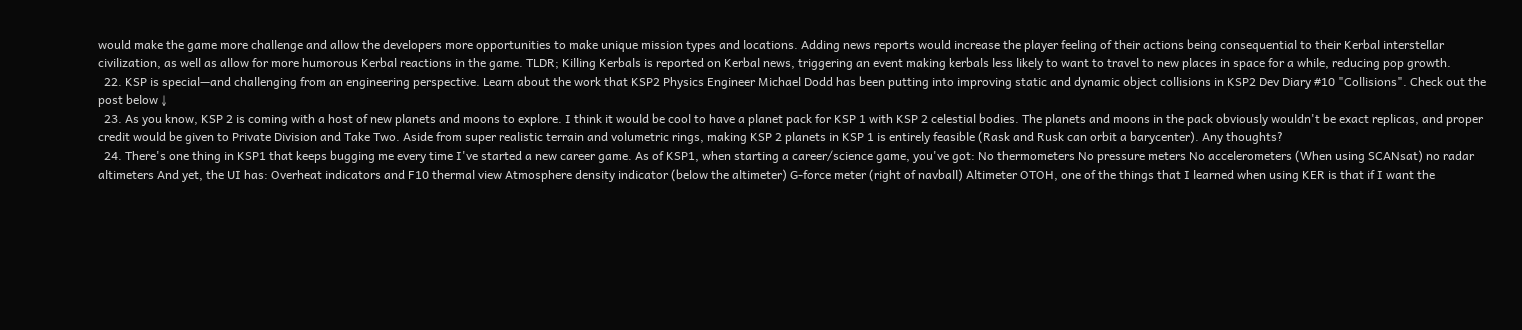would make the game more challenge and allow the developers more opportunities to make unique mission types and locations. Adding news reports would increase the player feeling of their actions being consequential to their Kerbal interstellar civilization, as well as allow for more humorous Kerbal reactions in the game. TLDR; Killing Kerbals is reported on Kerbal news, triggering an event making kerbals less likely to want to travel to new places in space for a while, reducing pop growth.
  22. KSP is special—and challenging from an engineering perspective. Learn about the work that KSP2 Physics Engineer Michael Dodd has been putting into improving static and dynamic object collisions in KSP2 Dev Diary #10 "Collisions". Check out the post below ↓
  23. As you know, KSP 2 is coming with a host of new planets and moons to explore. I think it would be cool to have a planet pack for KSP 1 with KSP 2 celestial bodies. The planets and moons in the pack obviously wouldn't be exact replicas, and proper credit would be given to Private Division and Take Two. Aside from super realistic terrain and volumetric rings, making KSP 2 planets in KSP 1 is entirely feasible (Rask and Rusk can orbit a barycenter). Any thoughts?
  24. There's one thing in KSP1 that keeps bugging me every time I've started a new career game. As of KSP1, when starting a career/science game, you've got: No thermometers No pressure meters No accelerometers (When using SCANsat) no radar altimeters And yet, the UI has: Overheat indicators and F10 thermal view Atmosphere density indicator (below the altimeter) G-force meter (right of navball) Altimeter OTOH, one of the things that I learned when using KER is that if I want the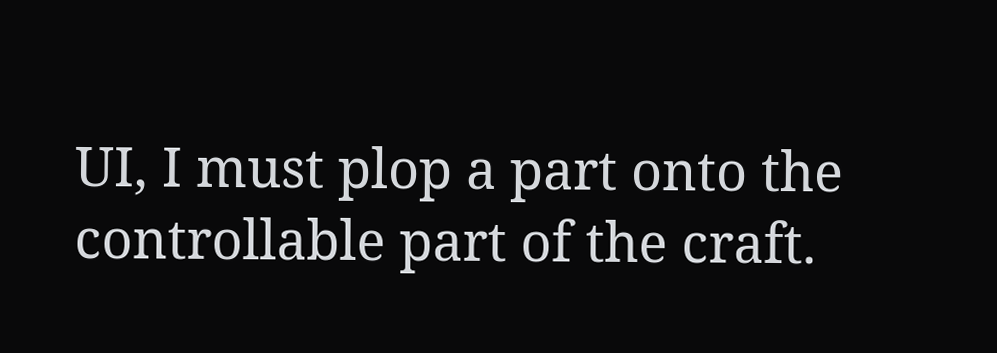UI, I must plop a part onto the controllable part of the craft.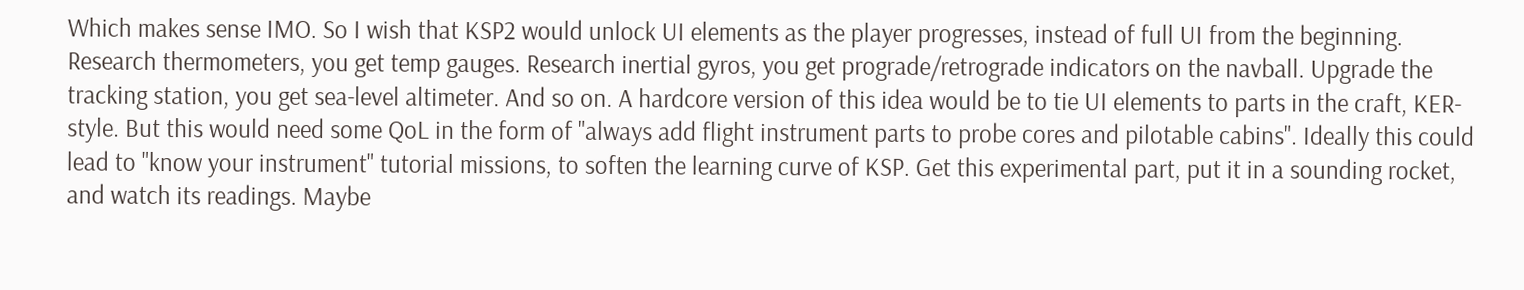Which makes sense IMO. So I wish that KSP2 would unlock UI elements as the player progresses, instead of full UI from the beginning. Research thermometers, you get temp gauges. Research inertial gyros, you get prograde/retrograde indicators on the navball. Upgrade the tracking station, you get sea-level altimeter. And so on. A hardcore version of this idea would be to tie UI elements to parts in the craft, KER-style. But this would need some QoL in the form of "always add flight instrument parts to probe cores and pilotable cabins". Ideally this could lead to "know your instrument" tutorial missions, to soften the learning curve of KSP. Get this experimental part, put it in a sounding rocket, and watch its readings. Maybe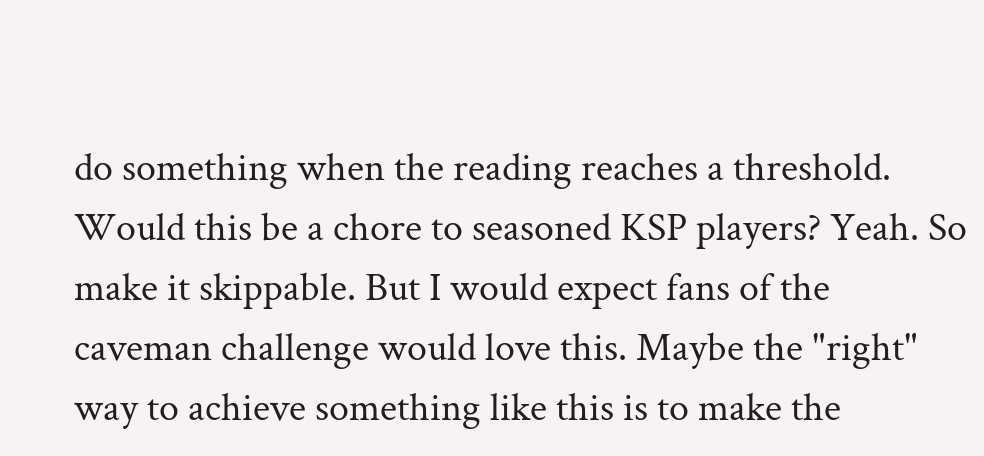do something when the reading reaches a threshold. Would this be a chore to seasoned KSP players? Yeah. So make it skippable. But I would expect fans of the caveman challenge would love this. Maybe the "right" way to achieve something like this is to make the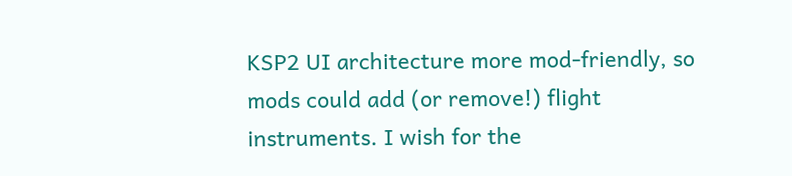KSP2 UI architecture more mod-friendly, so mods could add (or remove!) flight instruments. I wish for the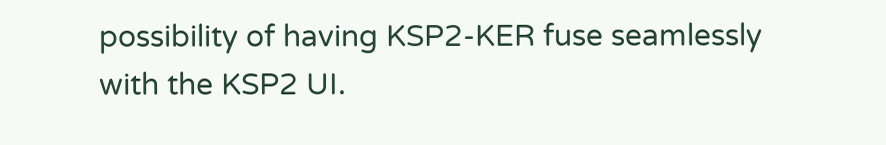possibility of having KSP2-KER fuse seamlessly with the KSP2 UI.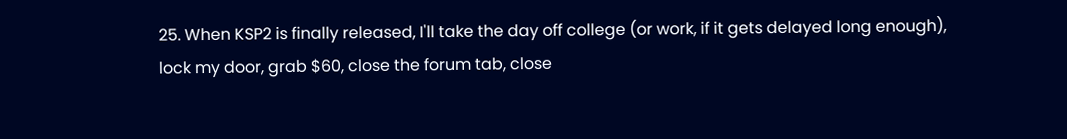25. When KSP2 is finally released, I'll take the day off college (or work, if it gets delayed long enough), lock my door, grab $60, close the forum tab, close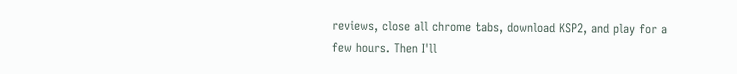reviews, close all chrome tabs, download KSP2, and play for a few hours. Then I'll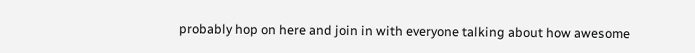probably hop on here and join in with everyone talking about how awesome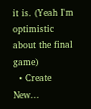it is. (Yeah I'm optimistic about the final game)
  • Create New...